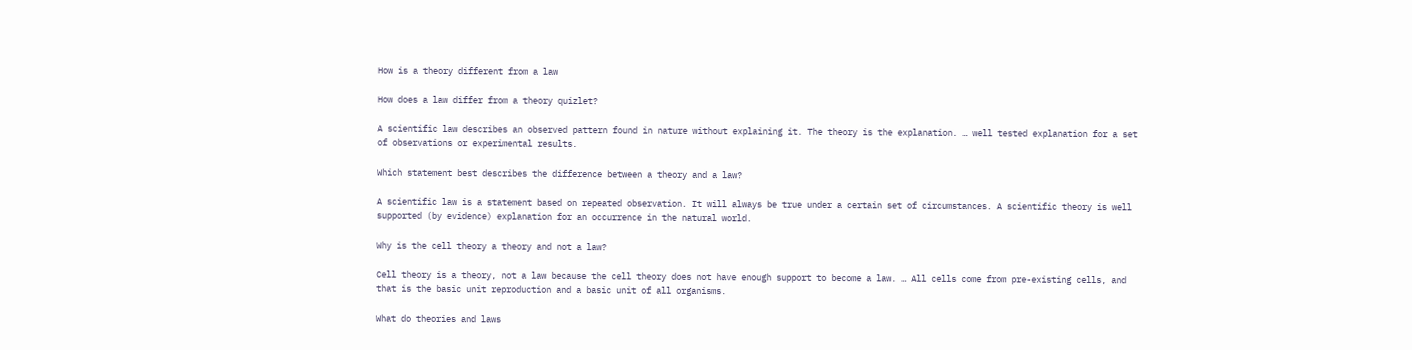How is a theory different from a law

How does a law differ from a theory quizlet?

A scientific law describes an observed pattern found in nature without explaining it. The theory is the explanation. … well tested explanation for a set of observations or experimental results.

Which statement best describes the difference between a theory and a law?

A scientific law is a statement based on repeated observation. It will always be true under a certain set of circumstances. A scientific theory is well supported (by evidence) explanation for an occurrence in the natural world.

Why is the cell theory a theory and not a law?

Cell theory is a theory, not a law because the cell theory does not have enough support to become a law. … All cells come from pre-existing cells, and that is the basic unit reproduction and a basic unit of all organisms.

What do theories and laws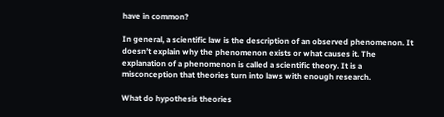have in common?

In general, a scientific law is the description of an observed phenomenon. It doesn’t explain why the phenomenon exists or what causes it. The explanation of a phenomenon is called a scientific theory. It is a misconception that theories turn into laws with enough research.

What do hypothesis theories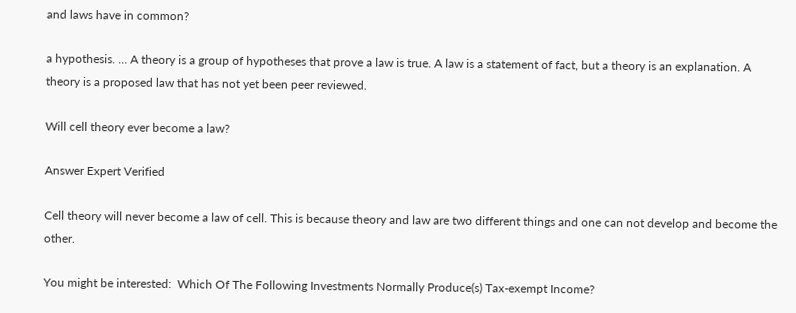and laws have in common?

a hypothesis. … A theory is a group of hypotheses that prove a law is true. A law is a statement of fact, but a theory is an explanation. A theory is a proposed law that has not yet been peer reviewed.

Will cell theory ever become a law?

Answer Expert Verified

Cell theory will never become a law of cell. This is because theory and law are two different things and one can not develop and become the other.

You might be interested:  Which Of The Following Investments Normally Produce(s) Tax-exempt Income?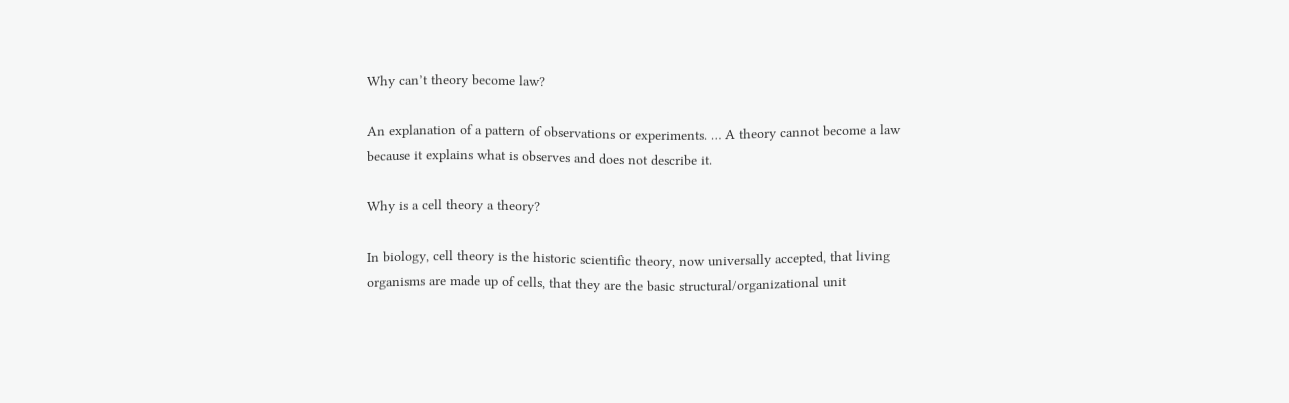Why can’t theory become law?

An explanation of a pattern of observations or experiments. … A theory cannot become a law because it explains what is observes and does not describe it.

Why is a cell theory a theory?

In biology, cell theory is the historic scientific theory, now universally accepted, that living organisms are made up of cells, that they are the basic structural/organizational unit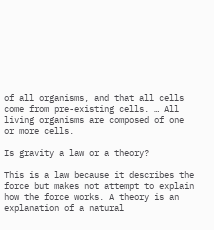of all organisms, and that all cells come from pre-existing cells. … All living organisms are composed of one or more cells.

Is gravity a law or a theory?

This is a law because it describes the force but makes not attempt to explain how the force works. A theory is an explanation of a natural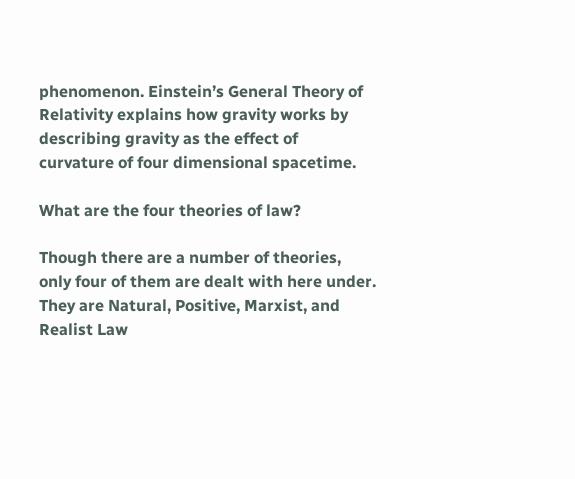phenomenon. Einstein’s General Theory of Relativity explains how gravity works by describing gravity as the effect of curvature of four dimensional spacetime.

What are the four theories of law?

Though there are a number of theories, only four of them are dealt with here under. They are Natural, Positive, Marxist, and Realist Law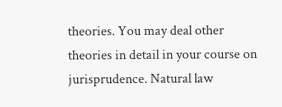theories. You may deal other theories in detail in your course on jurisprudence. Natural law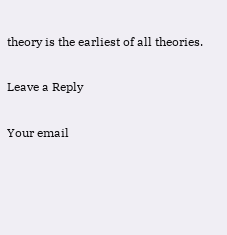theory is the earliest of all theories.

Leave a Reply

Your email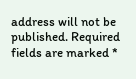address will not be published. Required fields are marked *